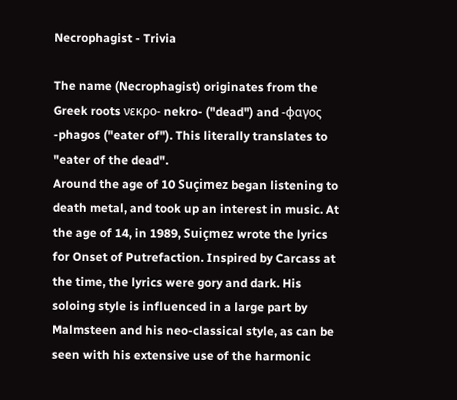Necrophagist - Trivia

The name (Necrophagist) originates from the Greek roots νεκρο- nekro- ("dead") and -φαγος -phagos ("eater of"). This literally translates to "eater of the dead".
Around the age of 10 Suçimez began listening to death metal, and took up an interest in music. At the age of 14, in 1989, Suiçmez wrote the lyrics for Onset of Putrefaction. Inspired by Carcass at the time, the lyrics were gory and dark. His soloing style is influenced in a large part by Malmsteen and his neo-classical style, as can be seen with his extensive use of the harmonic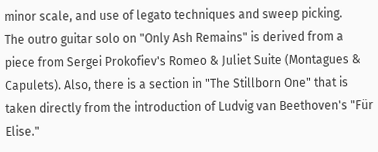minor scale, and use of legato techniques and sweep picking.
The outro guitar solo on "Only Ash Remains" is derived from a piece from Sergei Prokofiev's Romeo & Juliet Suite (Montagues & Capulets). Also, there is a section in "The Stillborn One" that is taken directly from the introduction of Ludvig van Beethoven's "Für Elise."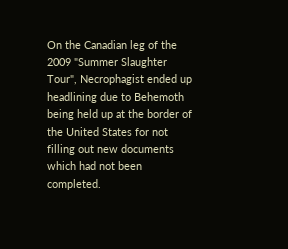On the Canadian leg of the 2009 "Summer Slaughter Tour", Necrophagist ended up headlining due to Behemoth being held up at the border of the United States for not filling out new documents which had not been completed.